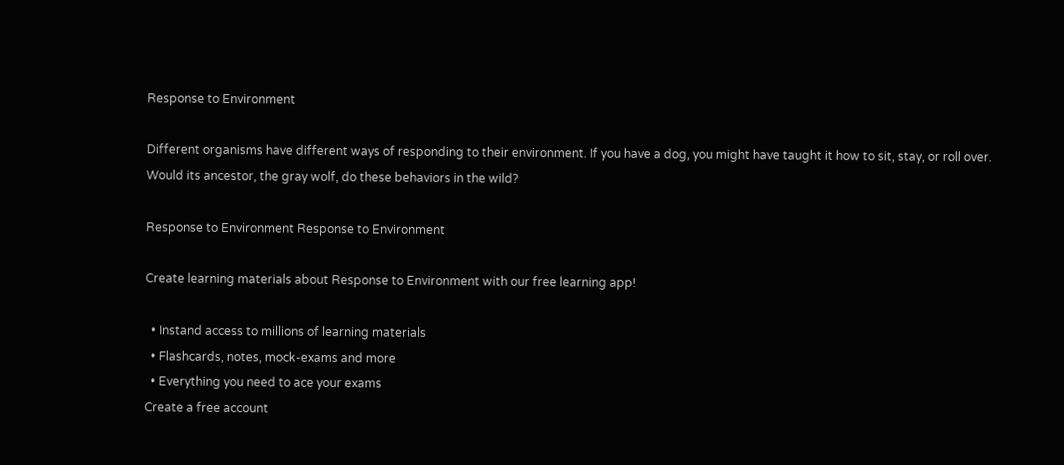Response to Environment

Different organisms have different ways of responding to their environment. If you have a dog, you might have taught it how to sit, stay, or roll over. Would its ancestor, the gray wolf, do these behaviors in the wild?

Response to Environment Response to Environment

Create learning materials about Response to Environment with our free learning app!

  • Instand access to millions of learning materials
  • Flashcards, notes, mock-exams and more
  • Everything you need to ace your exams
Create a free account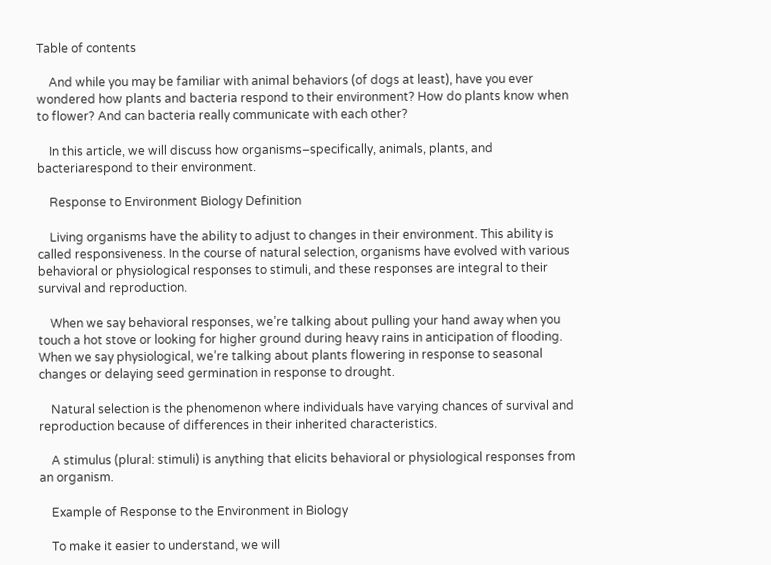Table of contents

    And while you may be familiar with animal behaviors (of dogs at least), have you ever wondered how plants and bacteria respond to their environment? How do plants know when to flower? And can bacteria really communicate with each other?

    In this article, we will discuss how organisms–specifically, animals, plants, and bacteriarespond to their environment.

    Response to Environment Biology Definition

    Living organisms have the ability to adjust to changes in their environment. This ability is called responsiveness. In the course of natural selection, organisms have evolved with various behavioral or physiological responses to stimuli, and these responses are integral to their survival and reproduction.

    When we say behavioral responses, we’re talking about pulling your hand away when you touch a hot stove or looking for higher ground during heavy rains in anticipation of flooding. When we say physiological, we’re talking about plants flowering in response to seasonal changes or delaying seed germination in response to drought.

    Natural selection is the phenomenon where individuals have varying chances of survival and reproduction because of differences in their inherited characteristics.

    A stimulus (plural: stimuli) is anything that elicits behavioral or physiological responses from an organism.

    Example of Response to the Environment in Biology

    To make it easier to understand, we will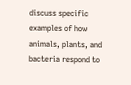discuss specific examples of how animals, plants, and bacteria respond to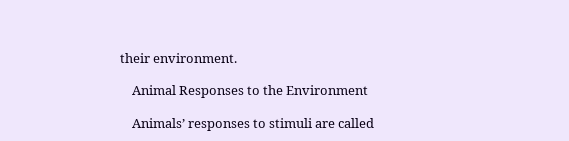their environment.

    Animal Responses to the Environment

    Animals’ responses to stimuli are called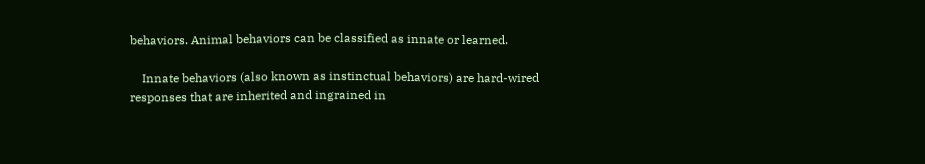behaviors. Animal behaviors can be classified as innate or learned.

    Innate behaviors (also known as instinctual behaviors) are hard-wired responses that are inherited and ingrained in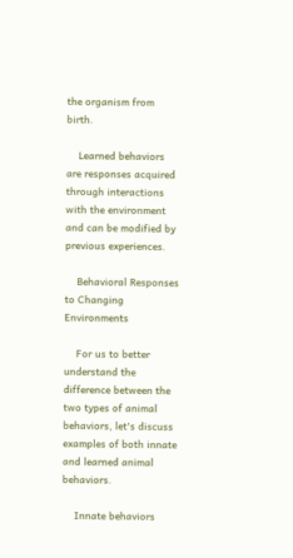the organism from birth.

    Learned behaviors are responses acquired through interactions with the environment and can be modified by previous experiences.

    Behavioral Responses to Changing Environments

    For us to better understand the difference between the two types of animal behaviors, let's discuss examples of both innate and learned animal behaviors.

    Innate behaviors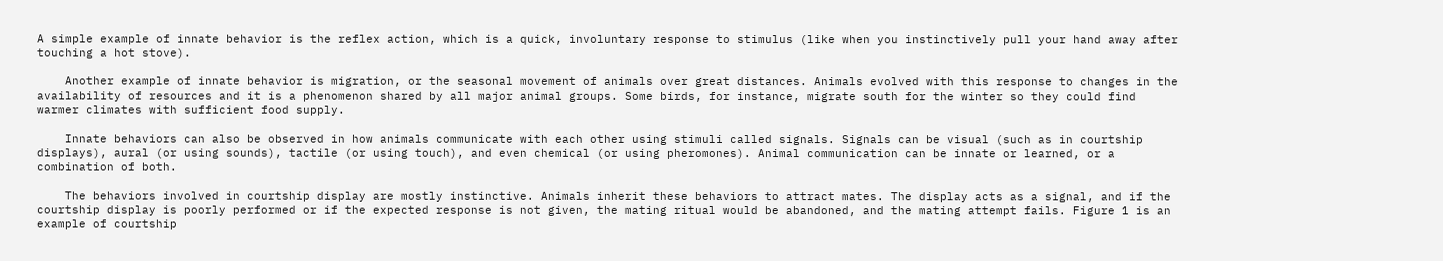A simple example of innate behavior is the reflex action, which is a quick, involuntary response to stimulus (like when you instinctively pull your hand away after touching a hot stove).

    Another example of innate behavior is migration, or the seasonal movement of animals over great distances. Animals evolved with this response to changes in the availability of resources and it is a phenomenon shared by all major animal groups. Some birds, for instance, migrate south for the winter so they could find warmer climates with sufficient food supply.

    Innate behaviors can also be observed in how animals communicate with each other using stimuli called signals. Signals can be visual (such as in courtship displays), aural (or using sounds), tactile (or using touch), and even chemical (or using pheromones). Animal communication can be innate or learned, or a combination of both.

    The behaviors involved in courtship display are mostly instinctive. Animals inherit these behaviors to attract mates. The display acts as a signal, and if the courtship display is poorly performed or if the expected response is not given, the mating ritual would be abandoned, and the mating attempt fails. Figure 1 is an example of courtship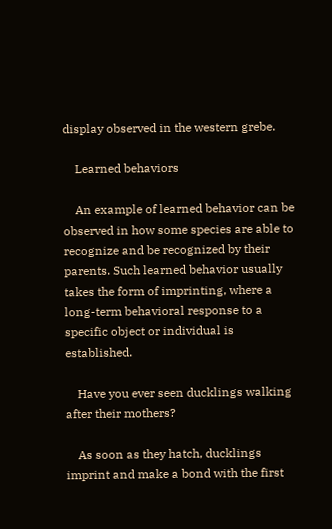display observed in the western grebe.

    Learned behaviors

    An example of learned behavior can be observed in how some species are able to recognize and be recognized by their parents. Such learned behavior usually takes the form of imprinting, where a long-term behavioral response to a specific object or individual is established.

    Have you ever seen ducklings walking after their mothers?

    As soon as they hatch, ducklings imprint and make a bond with the first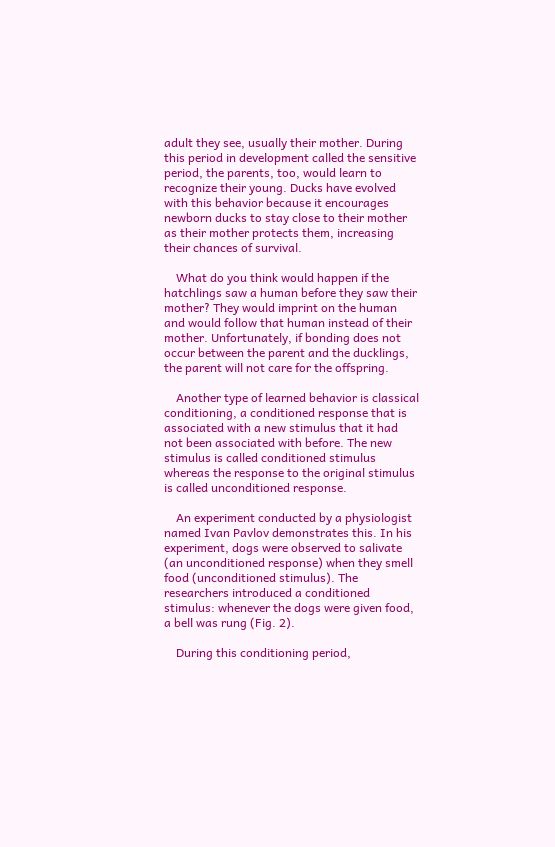adult they see, usually their mother. During this period in development called the sensitive period, the parents, too, would learn to recognize their young. Ducks have evolved with this behavior because it encourages newborn ducks to stay close to their mother as their mother protects them, increasing their chances of survival.

    What do you think would happen if the hatchlings saw a human before they saw their mother? They would imprint on the human and would follow that human instead of their mother. Unfortunately, if bonding does not occur between the parent and the ducklings, the parent will not care for the offspring.

    Another type of learned behavior is classical conditioning, a conditioned response that is associated with a new stimulus that it had not been associated with before. The new stimulus is called conditioned stimulus whereas the response to the original stimulus is called unconditioned response.

    An experiment conducted by a physiologist named Ivan Pavlov demonstrates this. In his experiment, dogs were observed to salivate (an unconditioned response) when they smell food (unconditioned stimulus). The researchers introduced a conditioned stimulus: whenever the dogs were given food, a bell was rung (Fig. 2).

    During this conditioning period,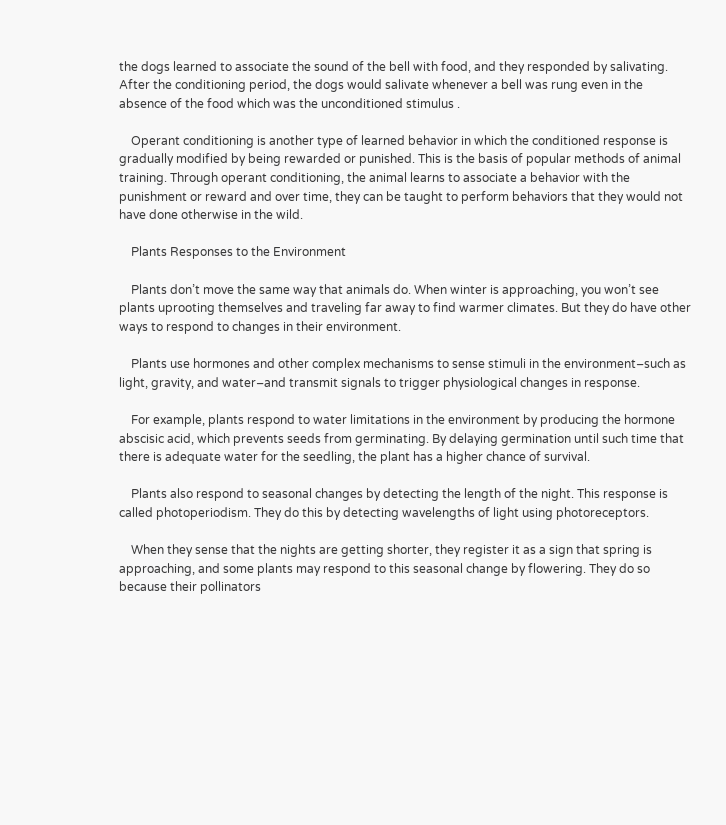the dogs learned to associate the sound of the bell with food, and they responded by salivating. After the conditioning period, the dogs would salivate whenever a bell was rung even in the absence of the food which was the unconditioned stimulus .

    Operant conditioning is another type of learned behavior in which the conditioned response is gradually modified by being rewarded or punished. This is the basis of popular methods of animal training. Through operant conditioning, the animal learns to associate a behavior with the punishment or reward and over time, they can be taught to perform behaviors that they would not have done otherwise in the wild.

    Plants Responses to the Environment

    Plants don’t move the same way that animals do. When winter is approaching, you won’t see plants uprooting themselves and traveling far away to find warmer climates. But they do have other ways to respond to changes in their environment.

    Plants use hormones and other complex mechanisms to sense stimuli in the environment–such as light, gravity, and water–and transmit signals to trigger physiological changes in response.

    For example, plants respond to water limitations in the environment by producing the hormone abscisic acid, which prevents seeds from germinating. By delaying germination until such time that there is adequate water for the seedling, the plant has a higher chance of survival.

    Plants also respond to seasonal changes by detecting the length of the night. This response is called photoperiodism. They do this by detecting wavelengths of light using photoreceptors.

    When they sense that the nights are getting shorter, they register it as a sign that spring is approaching, and some plants may respond to this seasonal change by flowering. They do so because their pollinators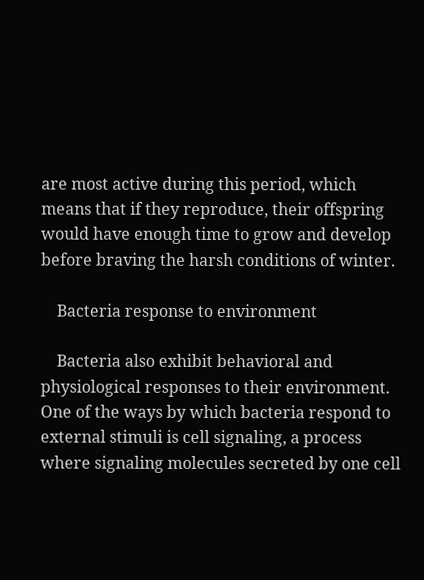are most active during this period, which means that if they reproduce, their offspring would have enough time to grow and develop before braving the harsh conditions of winter.

    Bacteria response to environment

    Bacteria also exhibit behavioral and physiological responses to their environment. One of the ways by which bacteria respond to external stimuli is cell signaling, a process where signaling molecules secreted by one cell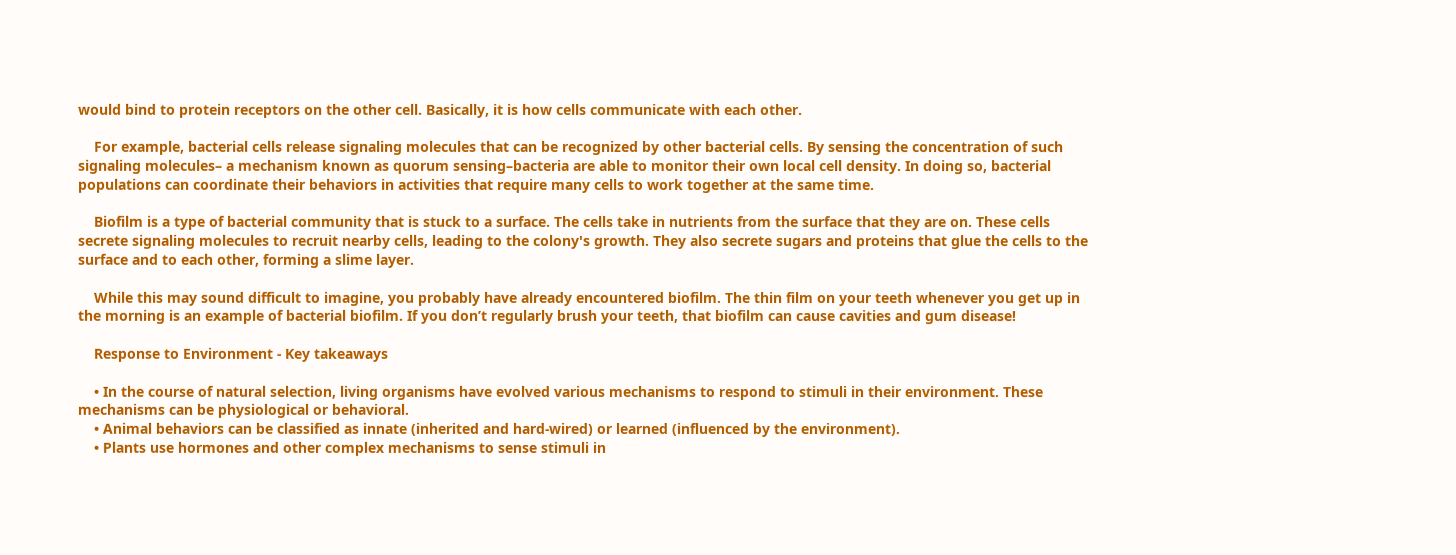would bind to protein receptors on the other cell. Basically, it is how cells communicate with each other.

    For example, bacterial cells release signaling molecules that can be recognized by other bacterial cells. By sensing the concentration of such signaling molecules– a mechanism known as quorum sensing–bacteria are able to monitor their own local cell density. In doing so, bacterial populations can coordinate their behaviors in activities that require many cells to work together at the same time.

    Biofilm is a type of bacterial community that is stuck to a surface. The cells take in nutrients from the surface that they are on. These cells secrete signaling molecules to recruit nearby cells, leading to the colony's growth. They also secrete sugars and proteins that glue the cells to the surface and to each other, forming a slime layer.

    While this may sound difficult to imagine, you probably have already encountered biofilm. The thin film on your teeth whenever you get up in the morning is an example of bacterial biofilm. If you don’t regularly brush your teeth, that biofilm can cause cavities and gum disease!

    Response to Environment - Key takeaways

    • In the course of natural selection, living organisms have evolved various mechanisms to respond to stimuli in their environment. These mechanisms can be physiological or behavioral.
    • Animal behaviors can be classified as innate (inherited and hard-wired) or learned (influenced by the environment).
    • Plants use hormones and other complex mechanisms to sense stimuli in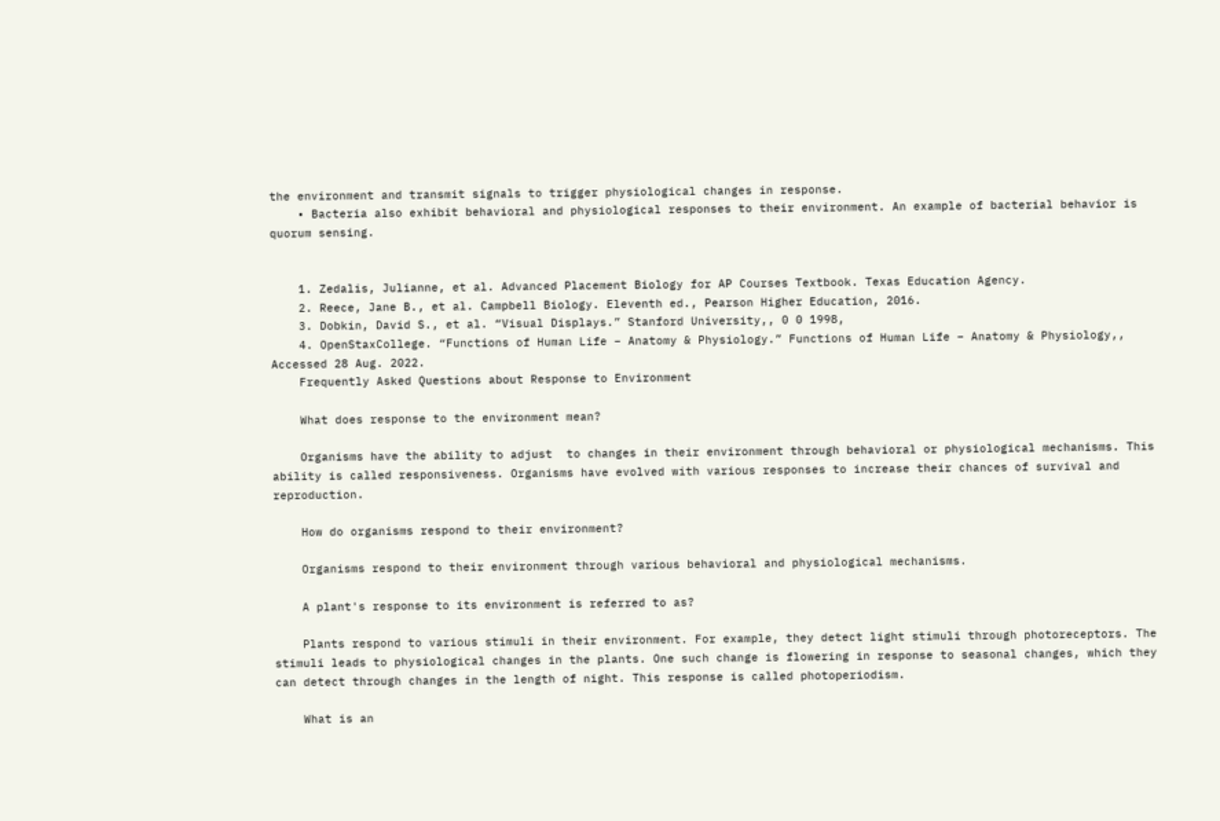the environment and transmit signals to trigger physiological changes in response.
    • Bacteria also exhibit behavioral and physiological responses to their environment. An example of bacterial behavior is quorum sensing.


    1. Zedalis, Julianne, et al. Advanced Placement Biology for AP Courses Textbook. Texas Education Agency.
    2. Reece, Jane B., et al. Campbell Biology. Eleventh ed., Pearson Higher Education, 2016.
    3. Dobkin, David S., et al. “Visual Displays.” Stanford University,, 0 0 1998,
    4. OpenStaxCollege. “Functions of Human Life – Anatomy & Physiology.” Functions of Human Life – Anatomy & Physiology,, Accessed 28 Aug. 2022.
    Frequently Asked Questions about Response to Environment

    What does response to the environment mean?

    Organisms have the ability to adjust  to changes in their environment through behavioral or physiological mechanisms. This ability is called responsiveness. Organisms have evolved with various responses to increase their chances of survival and reproduction.

    How do organisms respond to their environment?

    Organisms respond to their environment through various behavioral and physiological mechanisms.

    A plant's response to its environment is referred to as?

    Plants respond to various stimuli in their environment. For example, they detect light stimuli through photoreceptors. The stimuli leads to physiological changes in the plants. One such change is flowering in response to seasonal changes, which they can detect through changes in the length of night. This response is called photoperiodism.

    What is an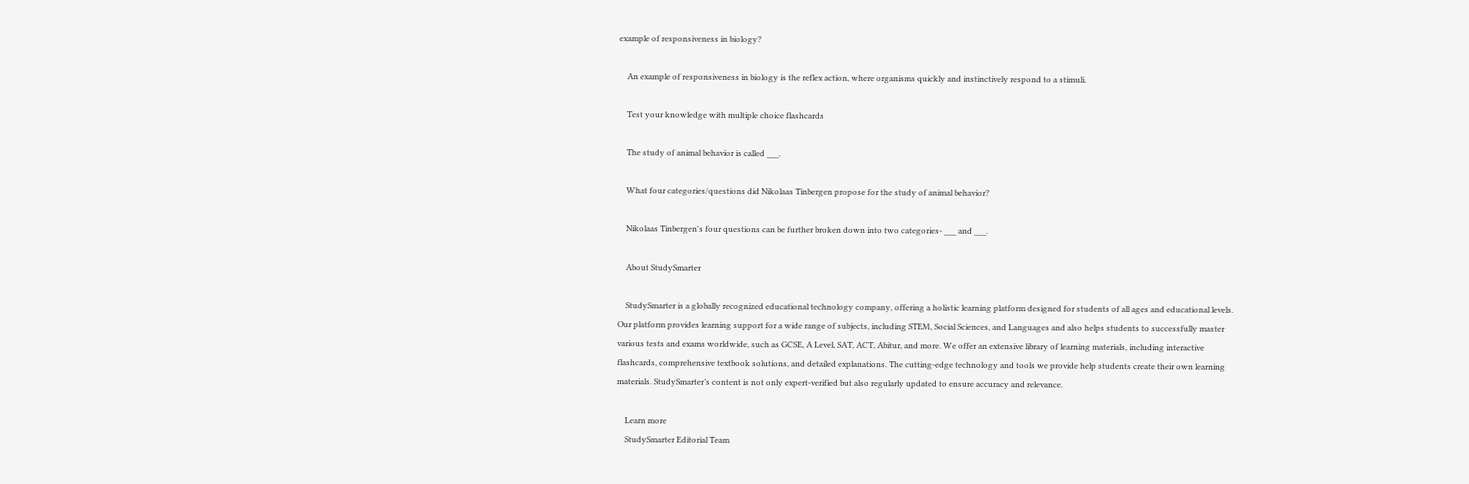example of responsiveness in biology?

    An example of responsiveness in biology is the reflex action, where organisms quickly and instinctively respond to a stimuli.

    Test your knowledge with multiple choice flashcards

    The study of animal behavior is called ___.

    What four categories/questions did Nikolaas Tinbergen propose for the study of animal behavior?

    Nikolaas Tinbergen's four questions can be further broken down into two categories- ___ and ___.

    About StudySmarter

    StudySmarter is a globally recognized educational technology company, offering a holistic learning platform designed for students of all ages and educational levels. Our platform provides learning support for a wide range of subjects, including STEM, Social Sciences, and Languages and also helps students to successfully master various tests and exams worldwide, such as GCSE, A Level, SAT, ACT, Abitur, and more. We offer an extensive library of learning materials, including interactive flashcards, comprehensive textbook solutions, and detailed explanations. The cutting-edge technology and tools we provide help students create their own learning materials. StudySmarter’s content is not only expert-verified but also regularly updated to ensure accuracy and relevance.

    Learn more
    StudySmarter Editorial Team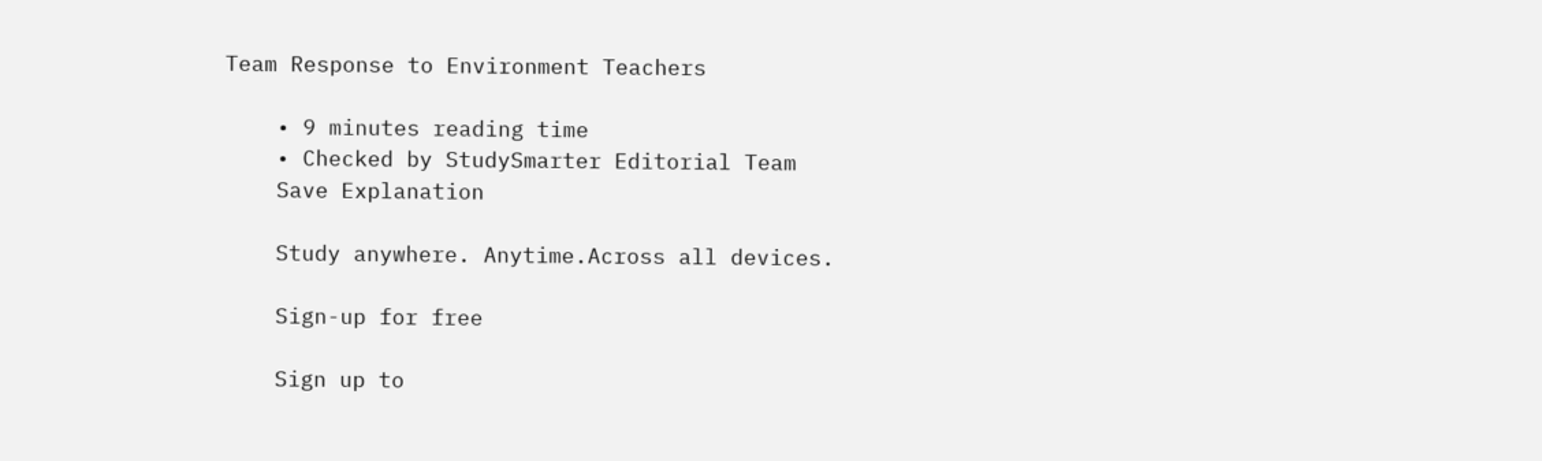Team Response to Environment Teachers

    • 9 minutes reading time
    • Checked by StudySmarter Editorial Team
    Save Explanation

    Study anywhere. Anytime.Across all devices.

    Sign-up for free

    Sign up to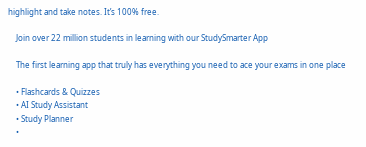highlight and take notes. It’s 100% free.

    Join over 22 million students in learning with our StudySmarter App

    The first learning app that truly has everything you need to ace your exams in one place

    • Flashcards & Quizzes
    • AI Study Assistant
    • Study Planner
    •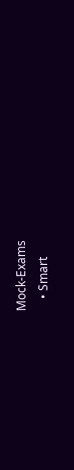Mock-Exams
    • Smart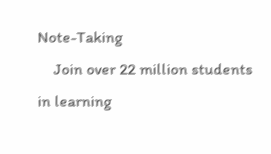Note-Taking
    Join over 22 million students in learning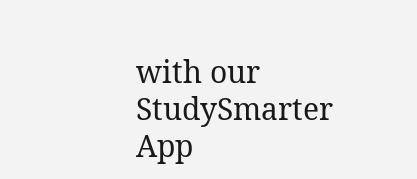with our StudySmarter App